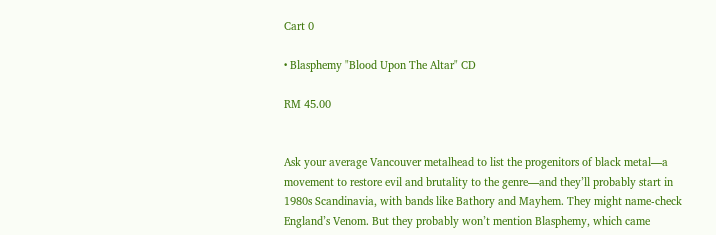Cart 0

• Blasphemy "Blood Upon The Altar" CD

RM 45.00


Ask your average Vancouver metalhead to list the progenitors of black metal—a movement to restore evil and brutality to the genre—and they’ll probably start in 1980s Scandinavia, with bands like Bathory and Mayhem. They might name-check England’s Venom. But they probably won’t mention Blasphemy, which came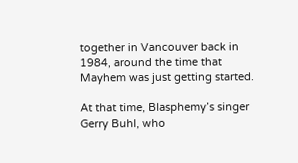together in Vancouver back in 1984, around the time that Mayhem was just getting started.

At that time, Blasphemy’s singer Gerry Buhl, who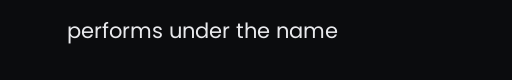performs under the name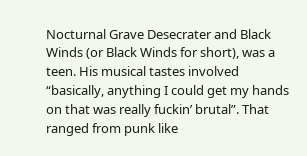Nocturnal Grave Desecrater and Black Winds (or Black Winds for short), was a teen. His musical tastes involved “basically, anything I could get my hands on that was really fuckin’ brutal”. That ranged from punk like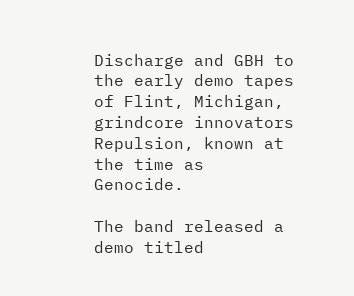Discharge and GBH to the early demo tapes of Flint, Michigan, grindcore innovators Repulsion, known at the time as Genocide.

The band released a demo titled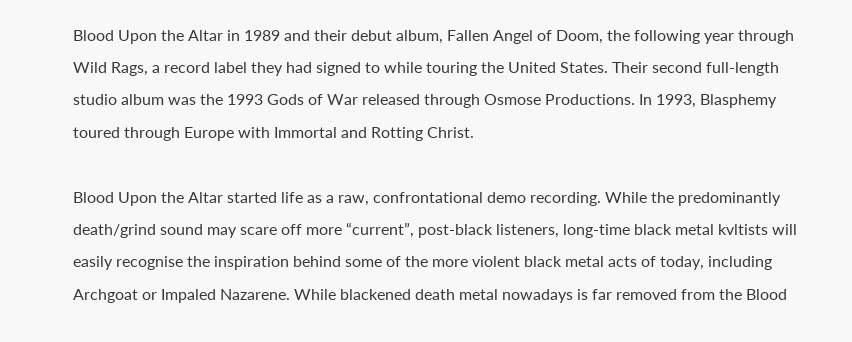Blood Upon the Altar in 1989 and their debut album, Fallen Angel of Doom, the following year through Wild Rags, a record label they had signed to while touring the United States. Their second full-length studio album was the 1993 Gods of War released through Osmose Productions. In 1993, Blasphemy toured through Europe with Immortal and Rotting Christ.

Blood Upon the Altar started life as a raw, confrontational demo recording. While the predominantly death/grind sound may scare off more “current”, post-black listeners, long-time black metal kvltists will easily recognise the inspiration behind some of the more violent black metal acts of today, including Archgoat or Impaled Nazarene. While blackened death metal nowadays is far removed from the Blood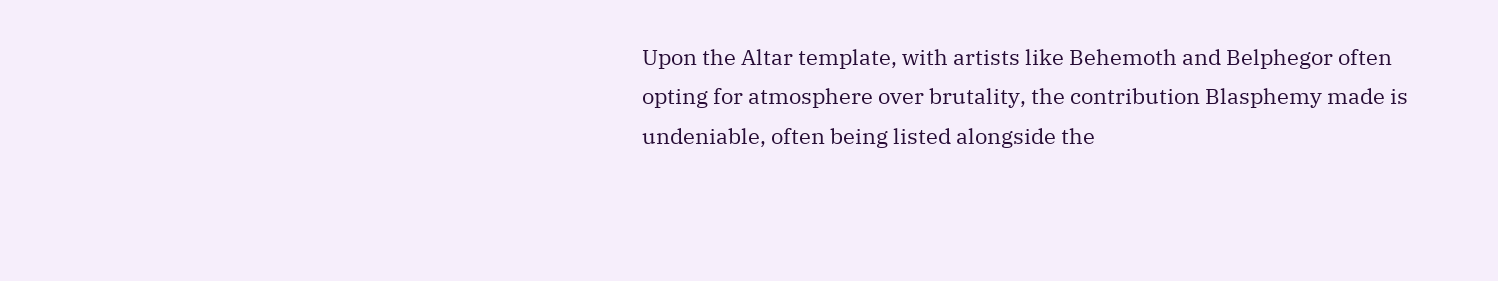Upon the Altar template, with artists like Behemoth and Belphegor often opting for atmosphere over brutality, the contribution Blasphemy made is undeniable, often being listed alongside the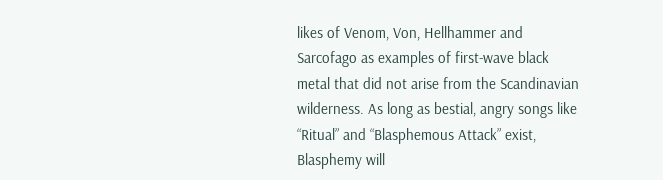likes of Venom, Von, Hellhammer and Sarcofago as examples of first-wave black metal that did not arise from the Scandinavian wilderness. As long as bestial, angry songs like “Ritual” and “Blasphemous Attack” exist, Blasphemy will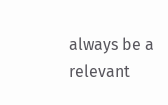always be a relevant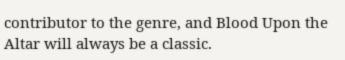contributor to the genre, and Blood Upon the Altar will always be a classic.